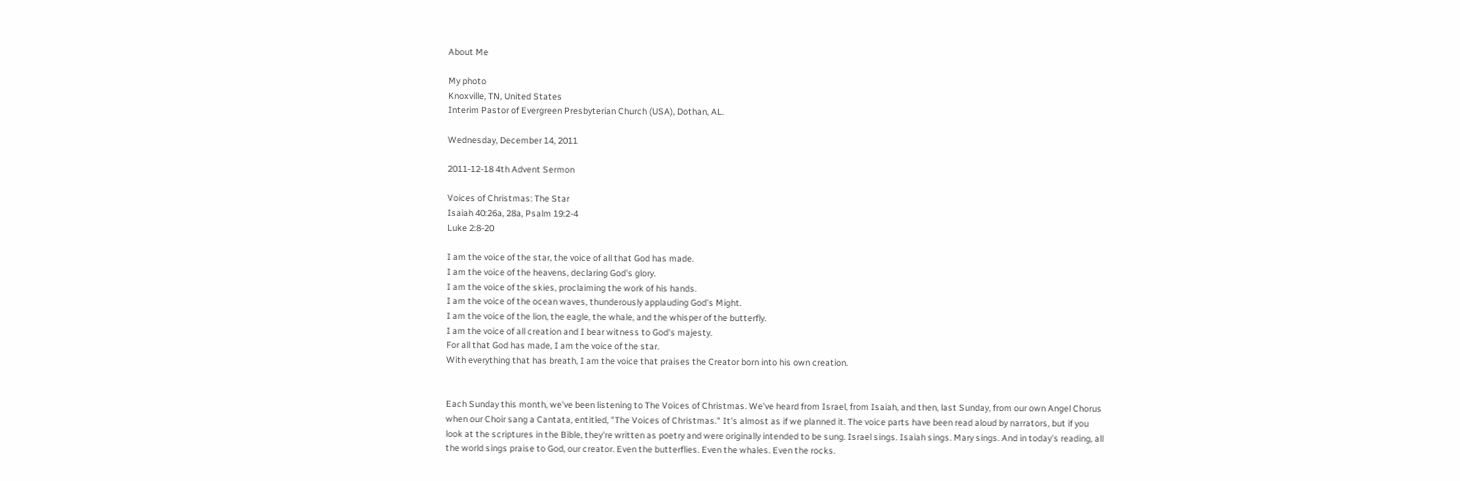About Me

My photo
Knoxville, TN, United States
Interim Pastor of Evergreen Presbyterian Church (USA), Dothan, AL.

Wednesday, December 14, 2011

2011-12-18 4th Advent Sermon

Voices of Christmas: The Star
Isaiah 40:26a, 28a, Psalm 19:2-4
Luke 2:8-20

I am the voice of the star, the voice of all that God has made.
I am the voice of the heavens, declaring God's glory.
I am the voice of the skies, proclaiming the work of his hands.
I am the voice of the ocean waves, thunderously applauding God's Might.
I am the voice of the lion, the eagle, the whale, and the whisper of the butterfly.
I am the voice of all creation and I bear witness to God's majesty.
For all that God has made, I am the voice of the star.
With everything that has breath, I am the voice that praises the Creator born into his own creation.


Each Sunday this month, we've been listening to The Voices of Christmas. We've heard from Israel, from Isaiah, and then, last Sunday, from our own Angel Chorus when our Choir sang a Cantata, entitled, "The Voices of Christmas." It's almost as if we planned it. The voice parts have been read aloud by narrators, but if you look at the scriptures in the Bible, they're written as poetry and were originally intended to be sung. Israel sings. Isaiah sings. Mary sings. And in today's reading, all the world sings praise to God, our creator. Even the butterflies. Even the whales. Even the rocks.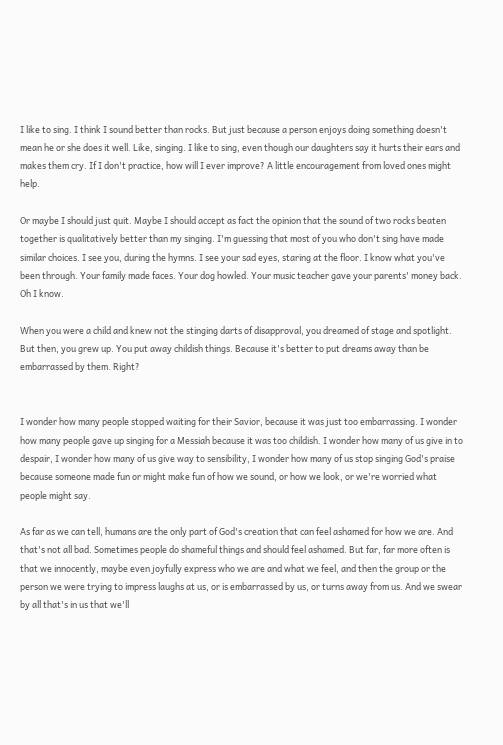I like to sing. I think I sound better than rocks. But just because a person enjoys doing something doesn't mean he or she does it well. Like, singing. I like to sing, even though our daughters say it hurts their ears and makes them cry. If I don't practice, how will I ever improve? A little encouragement from loved ones might help.

Or maybe I should just quit. Maybe I should accept as fact the opinion that the sound of two rocks beaten together is qualitatively better than my singing. I'm guessing that most of you who don't sing have made similar choices. I see you, during the hymns. I see your sad eyes, staring at the floor. I know what you've been through. Your family made faces. Your dog howled. Your music teacher gave your parents' money back. Oh I know.

When you were a child and knew not the stinging darts of disapproval, you dreamed of stage and spotlight. But then, you grew up. You put away childish things. Because it's better to put dreams away than be embarrassed by them. Right?


I wonder how many people stopped waiting for their Savior, because it was just too embarrassing. I wonder how many people gave up singing for a Messiah because it was too childish. I wonder how many of us give in to despair, I wonder how many of us give way to sensibility, I wonder how many of us stop singing God's praise because someone made fun or might make fun of how we sound, or how we look, or we're worried what people might say.

As far as we can tell, humans are the only part of God's creation that can feel ashamed for how we are. And that's not all bad. Sometimes people do shameful things and should feel ashamed. But far, far more often is that we innocently, maybe even joyfully express who we are and what we feel, and then the group or the person we were trying to impress laughs at us, or is embarrassed by us, or turns away from us. And we swear by all that's in us that we'll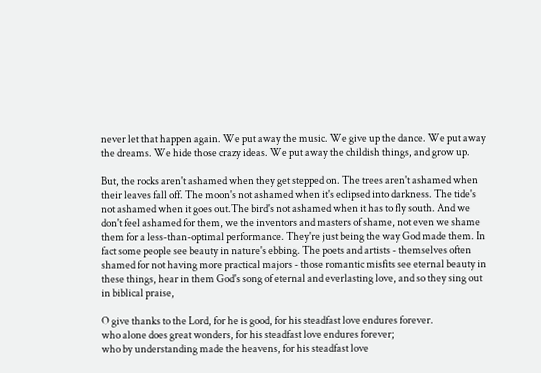never let that happen again. We put away the music. We give up the dance. We put away the dreams. We hide those crazy ideas. We put away the childish things, and grow up.

But, the rocks aren't ashamed when they get stepped on. The trees aren't ashamed when their leaves fall off. The moon's not ashamed when it's eclipsed into darkness. The tide's not ashamed when it goes out.The bird's not ashamed when it has to fly south. And we don't feel ashamed for them, we the inventors and masters of shame, not even we shame them for a less-than-optimal performance. They're just being the way God made them. In fact some people see beauty in nature's ebbing. The poets and artists - themselves often shamed for not having more practical majors - those romantic misfits see eternal beauty in these things, hear in them God's song of eternal and everlasting love, and so they sing out in biblical praise,

O give thanks to the Lord, for he is good, for his steadfast love endures forever.
who alone does great wonders, for his steadfast love endures forever;
who by understanding made the heavens, for his steadfast love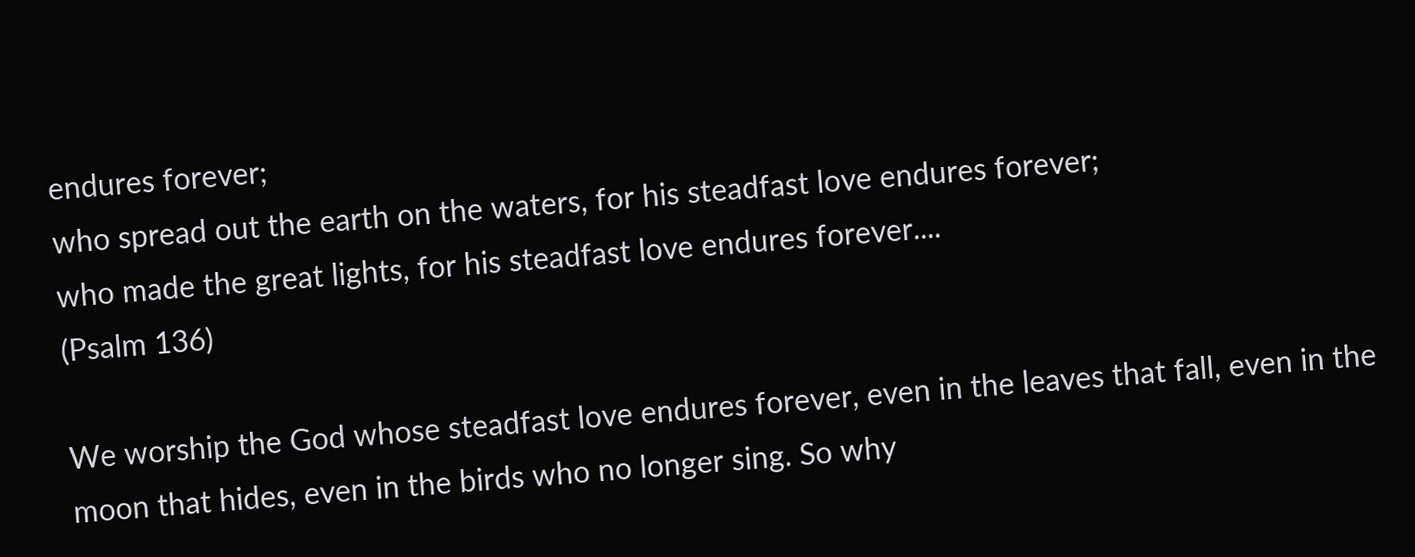endures forever;
who spread out the earth on the waters, for his steadfast love endures forever;
who made the great lights, for his steadfast love endures forever....
(Psalm 136)

We worship the God whose steadfast love endures forever, even in the leaves that fall, even in the moon that hides, even in the birds who no longer sing. So why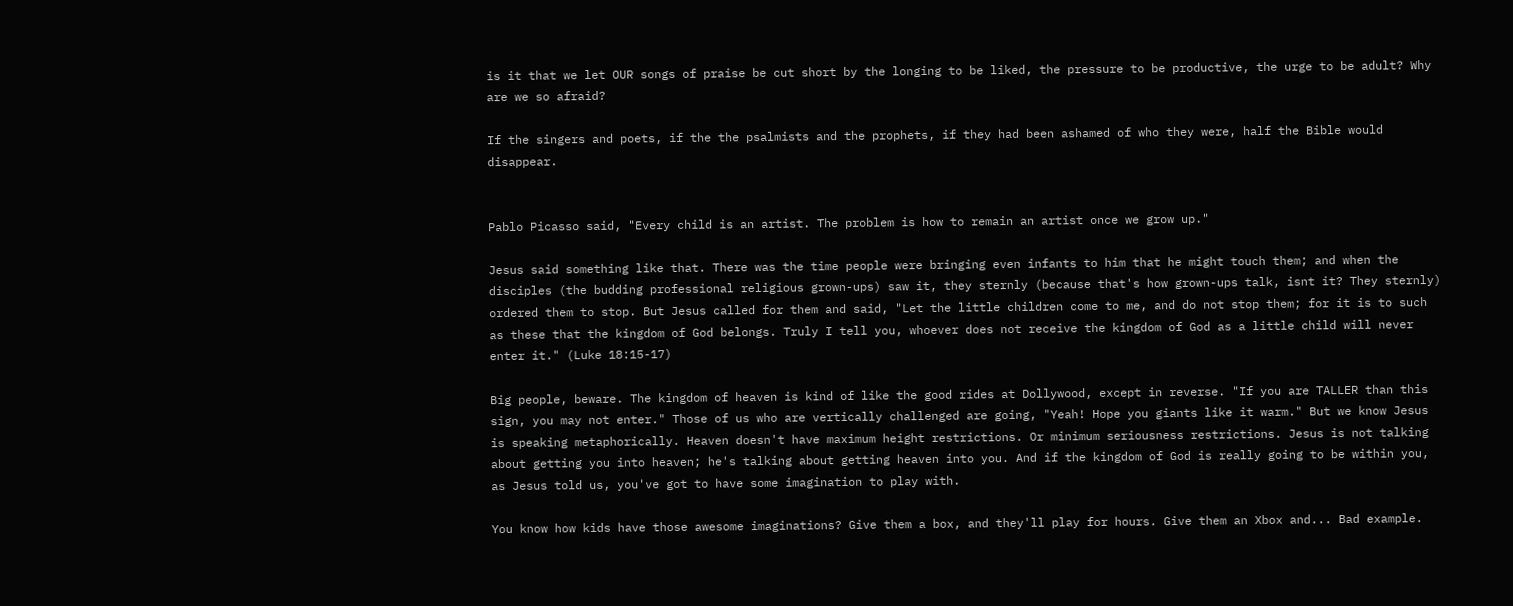is it that we let OUR songs of praise be cut short by the longing to be liked, the pressure to be productive, the urge to be adult? Why are we so afraid?

If the singers and poets, if the the psalmists and the prophets, if they had been ashamed of who they were, half the Bible would disappear.


Pablo Picasso said, "Every child is an artist. The problem is how to remain an artist once we grow up."

Jesus said something like that. There was the time people were bringing even infants to him that he might touch them; and when the disciples (the budding professional religious grown-ups) saw it, they sternly (because that's how grown-ups talk, isnt it? They sternly) ordered them to stop. But Jesus called for them and said, "Let the little children come to me, and do not stop them; for it is to such as these that the kingdom of God belongs. Truly I tell you, whoever does not receive the kingdom of God as a little child will never enter it." (Luke 18:15-17)

Big people, beware. The kingdom of heaven is kind of like the good rides at Dollywood, except in reverse. "If you are TALLER than this sign, you may not enter." Those of us who are vertically challenged are going, "Yeah! Hope you giants like it warm." But we know Jesus is speaking metaphorically. Heaven doesn't have maximum height restrictions. Or minimum seriousness restrictions. Jesus is not talking about getting you into heaven; he's talking about getting heaven into you. And if the kingdom of God is really going to be within you, as Jesus told us, you've got to have some imagination to play with.

You know how kids have those awesome imaginations? Give them a box, and they'll play for hours. Give them an Xbox and... Bad example.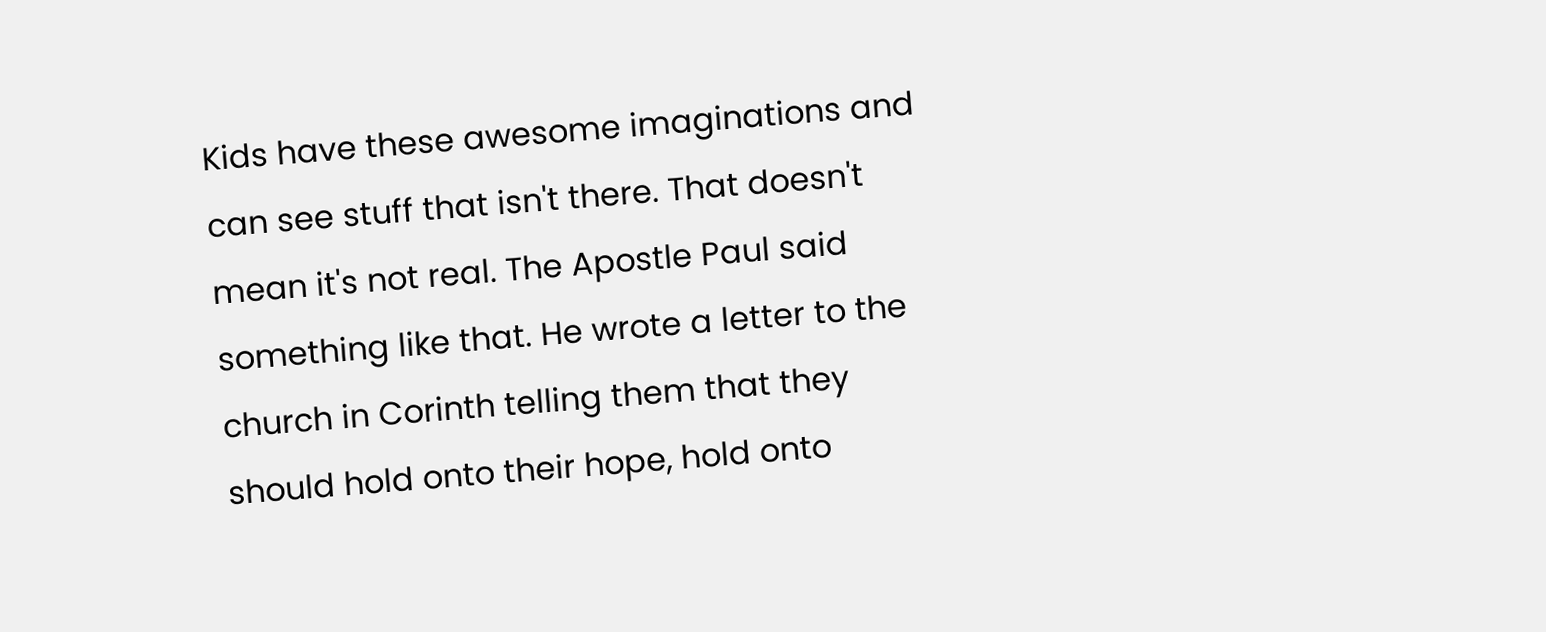Kids have these awesome imaginations and can see stuff that isn't there. That doesn't mean it's not real. The Apostle Paul said something like that. He wrote a letter to the church in Corinth telling them that they should hold onto their hope, hold onto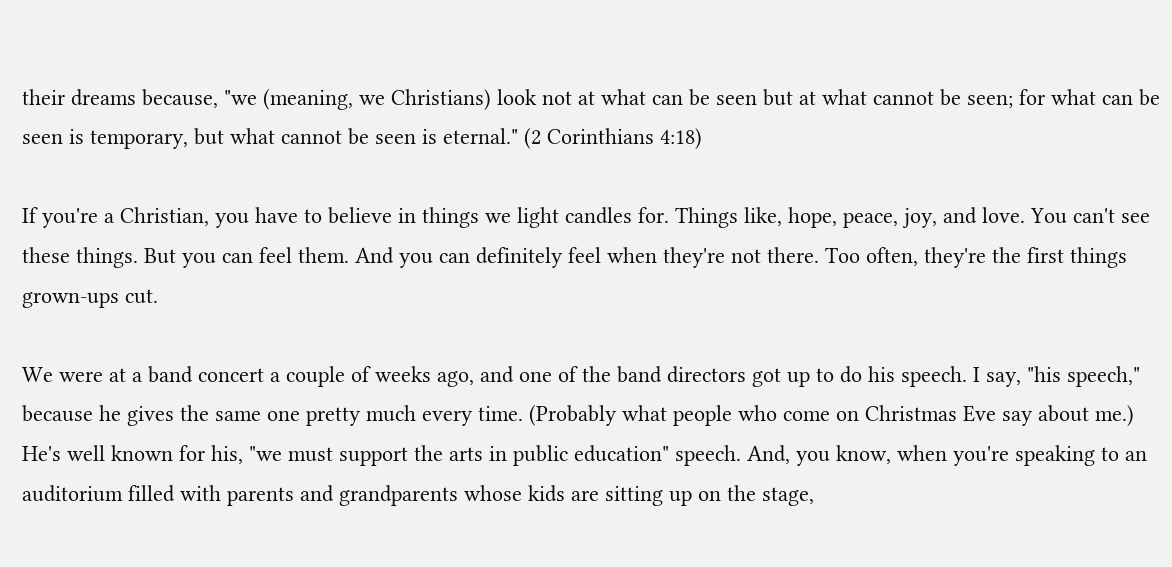their dreams because, "we (meaning, we Christians) look not at what can be seen but at what cannot be seen; for what can be seen is temporary, but what cannot be seen is eternal." (2 Corinthians 4:18)

If you're a Christian, you have to believe in things we light candles for. Things like, hope, peace, joy, and love. You can't see these things. But you can feel them. And you can definitely feel when they're not there. Too often, they're the first things grown-ups cut.

We were at a band concert a couple of weeks ago, and one of the band directors got up to do his speech. I say, "his speech," because he gives the same one pretty much every time. (Probably what people who come on Christmas Eve say about me.) He's well known for his, "we must support the arts in public education" speech. And, you know, when you're speaking to an auditorium filled with parents and grandparents whose kids are sitting up on the stage,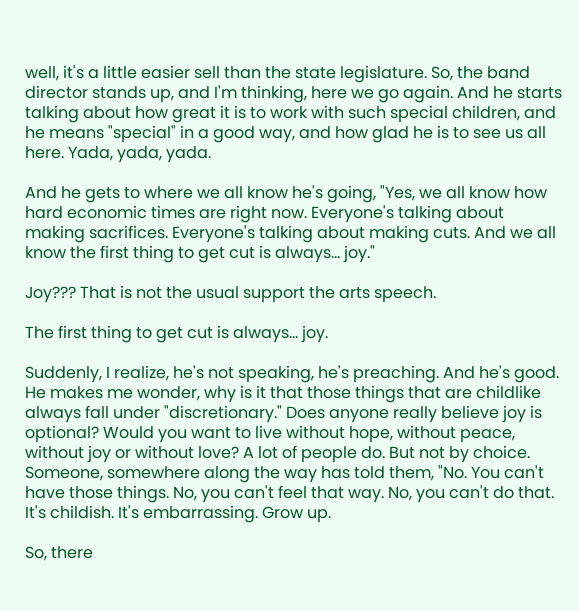well, it's a little easier sell than the state legislature. So, the band director stands up, and I'm thinking, here we go again. And he starts talking about how great it is to work with such special children, and he means "special" in a good way, and how glad he is to see us all here. Yada, yada, yada.

And he gets to where we all know he's going, "Yes, we all know how hard economic times are right now. Everyone's talking about making sacrifices. Everyone's talking about making cuts. And we all know the first thing to get cut is always... joy."

Joy??? That is not the usual support the arts speech.

The first thing to get cut is always... joy.

Suddenly, I realize, he's not speaking, he's preaching. And he's good. He makes me wonder, why is it that those things that are childlike always fall under "discretionary." Does anyone really believe joy is optional? Would you want to live without hope, without peace, without joy or without love? A lot of people do. But not by choice. Someone, somewhere along the way has told them, "No. You can't have those things. No, you can't feel that way. No, you can't do that. It's childish. It's embarrassing. Grow up.

So, there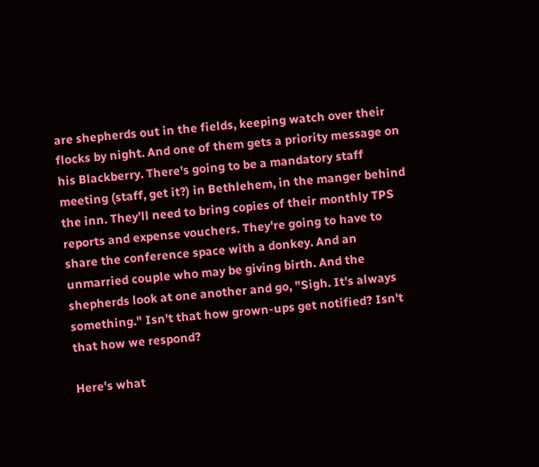are shepherds out in the fields, keeping watch over their flocks by night. And one of them gets a priority message on his Blackberry. There's going to be a mandatory staff meeting (staff, get it?) in Bethlehem, in the manger behind the inn. They'll need to bring copies of their monthly TPS reports and expense vouchers. They're going to have to share the conference space with a donkey. And an unmarried couple who may be giving birth. And the shepherds look at one another and go, "Sigh. It's always something." Isn't that how grown-ups get notified? Isn't that how we respond?

Here's what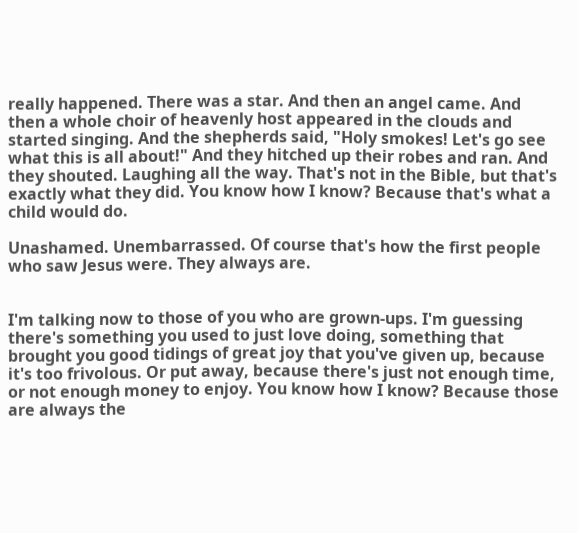really happened. There was a star. And then an angel came. And then a whole choir of heavenly host appeared in the clouds and started singing. And the shepherds said, "Holy smokes! Let's go see what this is all about!" And they hitched up their robes and ran. And they shouted. Laughing all the way. That's not in the Bible, but that's exactly what they did. You know how I know? Because that's what a child would do.

Unashamed. Unembarrassed. Of course that's how the first people who saw Jesus were. They always are.


I'm talking now to those of you who are grown-ups. I'm guessing there's something you used to just love doing, something that brought you good tidings of great joy that you've given up, because it's too frivolous. Or put away, because there's just not enough time, or not enough money to enjoy. You know how I know? Because those are always the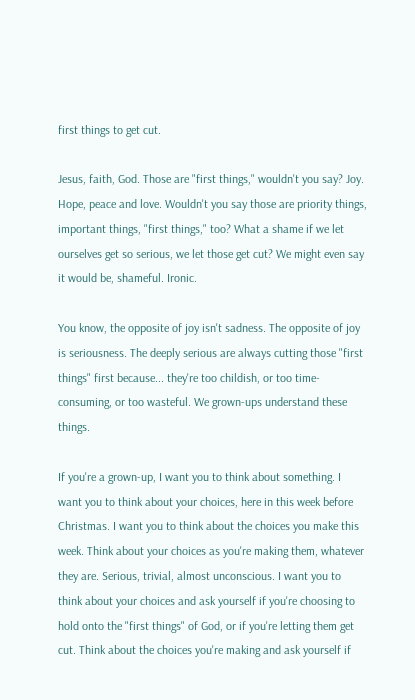first things to get cut.

Jesus, faith, God. Those are "first things," wouldn't you say? Joy. Hope, peace and love. Wouldn't you say those are priority things, important things, "first things," too? What a shame if we let ourselves get so serious, we let those get cut? We might even say it would be, shameful. Ironic.

You know, the opposite of joy isn't sadness. The opposite of joy is seriousness. The deeply serious are always cutting those "first things" first because... they're too childish, or too time-consuming, or too wasteful. We grown-ups understand these things.

If you're a grown-up, I want you to think about something. I want you to think about your choices, here in this week before Christmas. I want you to think about the choices you make this week. Think about your choices as you're making them, whatever they are. Serious, trivial, almost unconscious. I want you to think about your choices and ask yourself if you're choosing to hold onto the "first things" of God, or if you're letting them get cut. Think about the choices you're making and ask yourself if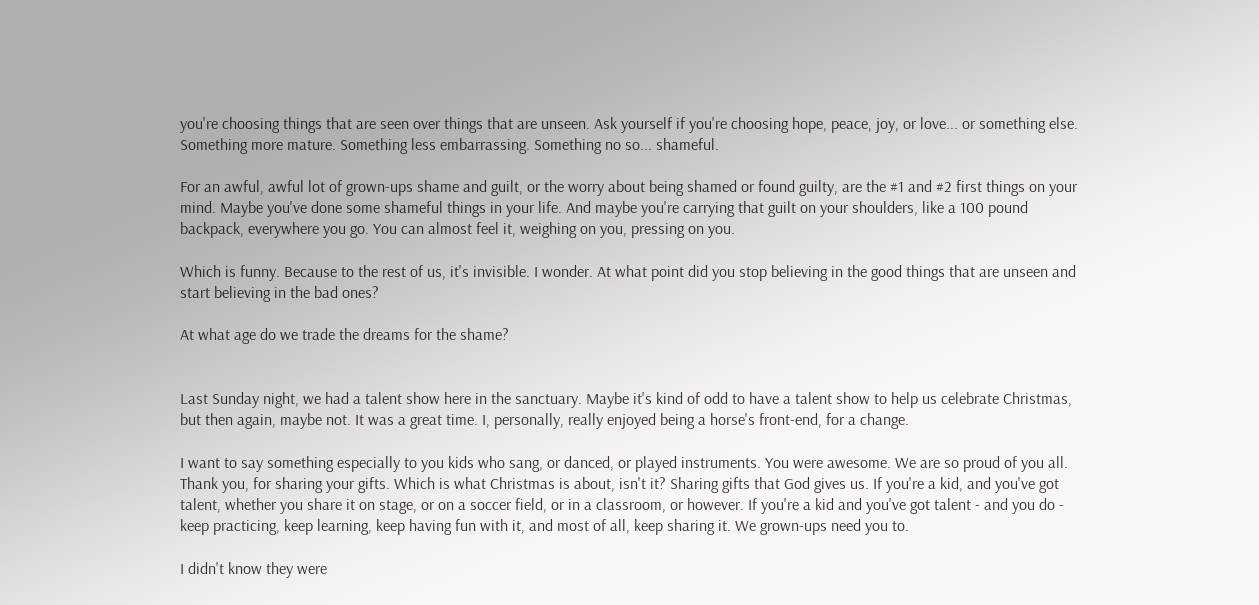you're choosing things that are seen over things that are unseen. Ask yourself if you're choosing hope, peace, joy, or love... or something else. Something more mature. Something less embarrassing. Something no so... shameful.

For an awful, awful lot of grown-ups shame and guilt, or the worry about being shamed or found guilty, are the #1 and #2 first things on your mind. Maybe you've done some shameful things in your life. And maybe you're carrying that guilt on your shoulders, like a 100 pound backpack, everywhere you go. You can almost feel it, weighing on you, pressing on you.

Which is funny. Because to the rest of us, it's invisible. I wonder. At what point did you stop believing in the good things that are unseen and start believing in the bad ones?

At what age do we trade the dreams for the shame?


Last Sunday night, we had a talent show here in the sanctuary. Maybe it's kind of odd to have a talent show to help us celebrate Christmas, but then again, maybe not. It was a great time. I, personally, really enjoyed being a horse's front-end, for a change.

I want to say something especially to you kids who sang, or danced, or played instruments. You were awesome. We are so proud of you all. Thank you, for sharing your gifts. Which is what Christmas is about, isn't it? Sharing gifts that God gives us. If you're a kid, and you've got talent, whether you share it on stage, or on a soccer field, or in a classroom, or however. If you're a kid and you've got talent - and you do - keep practicing, keep learning, keep having fun with it, and most of all, keep sharing it. We grown-ups need you to.

I didn't know they were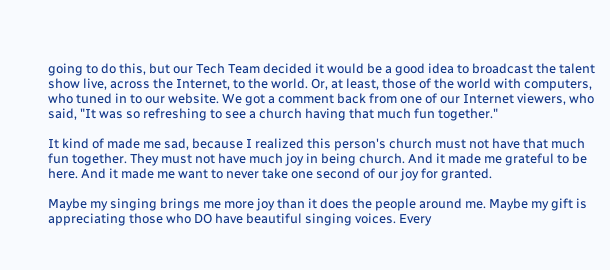going to do this, but our Tech Team decided it would be a good idea to broadcast the talent show live, across the Internet, to the world. Or, at least, those of the world with computers, who tuned in to our website. We got a comment back from one of our Internet viewers, who said, "It was so refreshing to see a church having that much fun together."

It kind of made me sad, because I realized this person's church must not have that much fun together. They must not have much joy in being church. And it made me grateful to be here. And it made me want to never take one second of our joy for granted.

Maybe my singing brings me more joy than it does the people around me. Maybe my gift is appreciating those who DO have beautiful singing voices. Every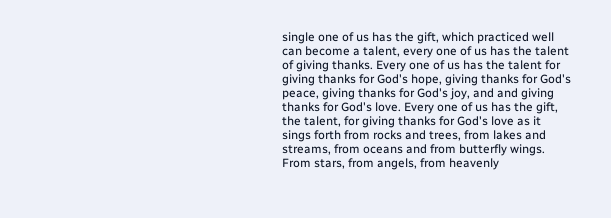single one of us has the gift, which practiced well can become a talent, every one of us has the talent of giving thanks. Every one of us has the talent for giving thanks for God's hope, giving thanks for God's peace, giving thanks for God's joy, and and giving thanks for God's love. Every one of us has the gift, the talent, for giving thanks for God's love as it sings forth from rocks and trees, from lakes and streams, from oceans and from butterfly wings. From stars, from angels, from heavenly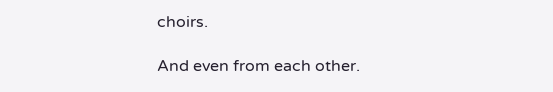choirs.

And even from each other.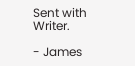Sent with Writer.

- James